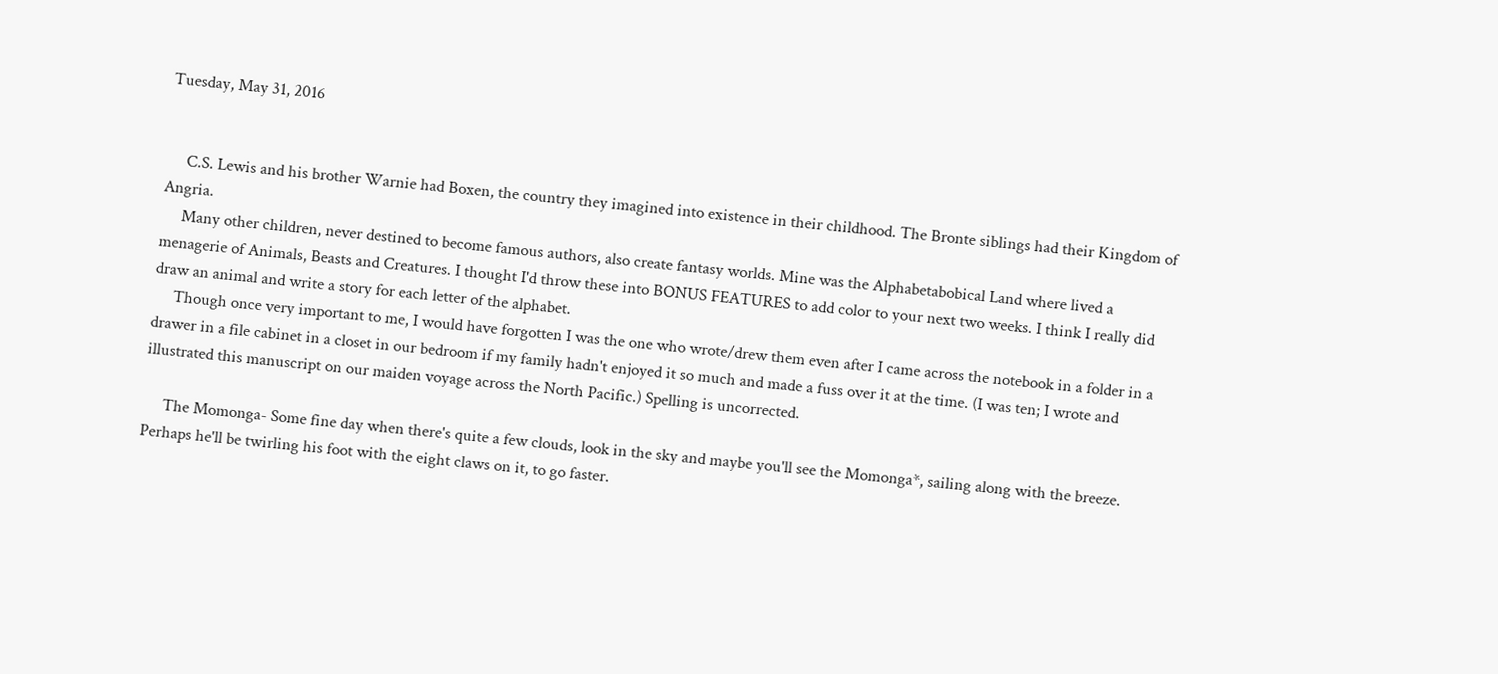Tuesday, May 31, 2016


     C.S. Lewis and his brother Warnie had Boxen, the country they imagined into existence in their childhood. The Bronte siblings had their Kingdom of Angria.
     Many other children, never destined to become famous authors, also create fantasy worlds. Mine was the Alphabetabobical Land where lived a menagerie of Animals, Beasts and Creatures. I thought I'd throw these into BONUS FEATURES to add color to your next two weeks. I think I really did draw an animal and write a story for each letter of the alphabet.
     Though once very important to me, I would have forgotten I was the one who wrote/drew them even after I came across the notebook in a folder in a drawer in a file cabinet in a closet in our bedroom if my family hadn't enjoyed it so much and made a fuss over it at the time. (I was ten; I wrote and illustrated this manuscript on our maiden voyage across the North Pacific.) Spelling is uncorrected.

     The Momonga- Some fine day when there's quite a few clouds, look in the sky and maybe you'll see the Momonga*, sailing along with the breeze. Perhaps he'll be twirling his foot with the eight claws on it, to go faster.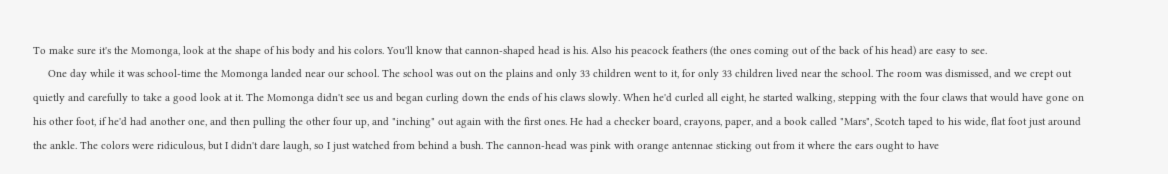To make sure it's the Momonga, look at the shape of his body and his colors. You'll know that cannon-shaped head is his. Also his peacock feathers (the ones coming out of the back of his head) are easy to see.
     One day while it was school-time the Momonga landed near our school. The school was out on the plains and only 33 children went to it, for only 33 children lived near the school. The room was dismissed, and we crept out quietly and carefully to take a good look at it. The Momonga didn't see us and began curling down the ends of his claws slowly. When he'd curled all eight, he started walking, stepping with the four claws that would have gone on his other foot, if he'd had another one, and then pulling the other four up, and "inching" out again with the first ones. He had a checker board, crayons, paper, and a book called "Mars", Scotch taped to his wide, flat foot just around the ankle. The colors were ridiculous, but I didn't dare laugh, so I just watched from behind a bush. The cannon-head was pink with orange antennae sticking out from it where the ears ought to have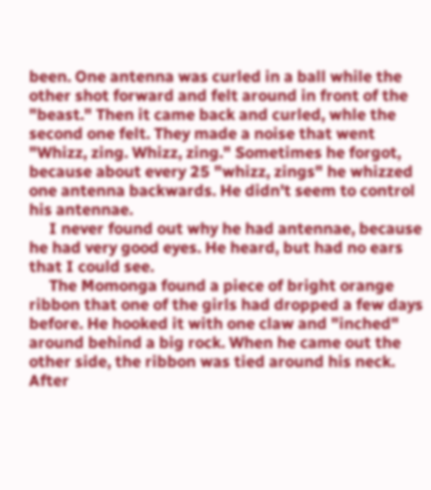been. One antenna was curled in a ball while the other shot forward and felt around in front of the "beast." Then it came back and curled, whle the second one felt. They made a noise that went "Whizz, zing. Whizz, zing." Sometimes he forgot, because about every 25 "whizz, zings" he whizzed one antenna backwards. He didn't seem to control his antennae.
     I never found out why he had antennae, because he had very good eyes. He heard, but had no ears that I could see.
     The Momonga found a piece of bright orange ribbon that one of the girls had dropped a few days before. He hooked it with one claw and "inched" around behind a big rock. When he came out the other side, the ribbon was tied around his neck. After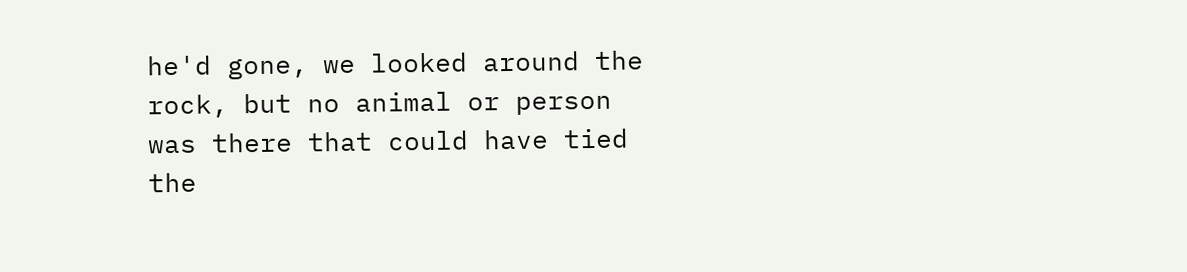he'd gone, we looked around the rock, but no animal or person was there that could have tied the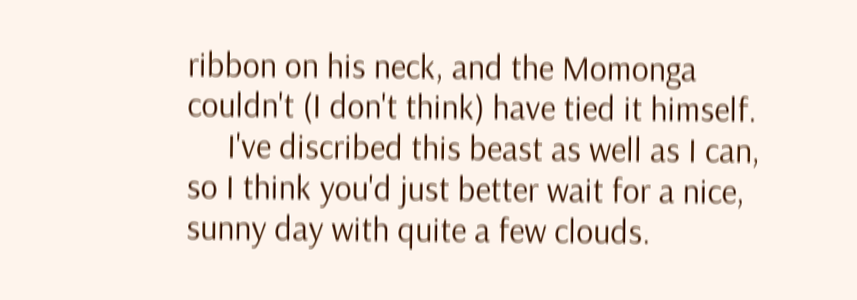ribbon on his neck, and the Momonga couldn't (I don't think) have tied it himself.
     I've discribed this beast as well as I can, so I think you'd just better wait for a nice, sunny day with quite a few clouds.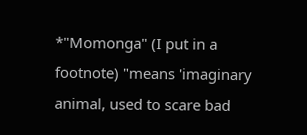*"Momonga" (I put in a footnote) "means 'imaginary animal, used to scare bad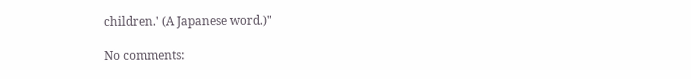children.' (A Japanese word.)"

No comments: